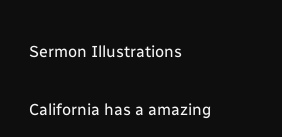Sermon Illustrations

California has a amazing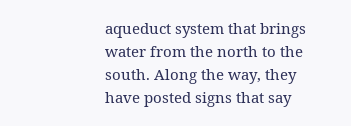aqueduct system that brings water from the north to the south. Along the way, they have posted signs that say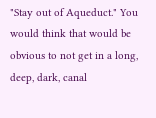"Stay out of Aqueduct." You would think that would be obvious to not get in a long, deep, dark, canal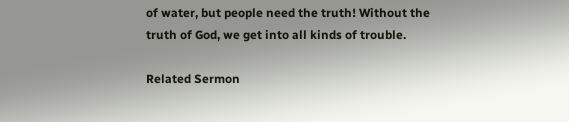of water, but people need the truth! Without the truth of God, we get into all kinds of trouble.

Related Sermon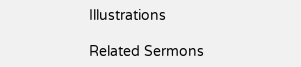Illustrations

Related Sermons